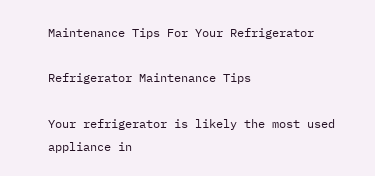Maintenance Tips For Your Refrigerator

Refrigerator Maintenance Tips

Your refrigerator is likely the most used appliance in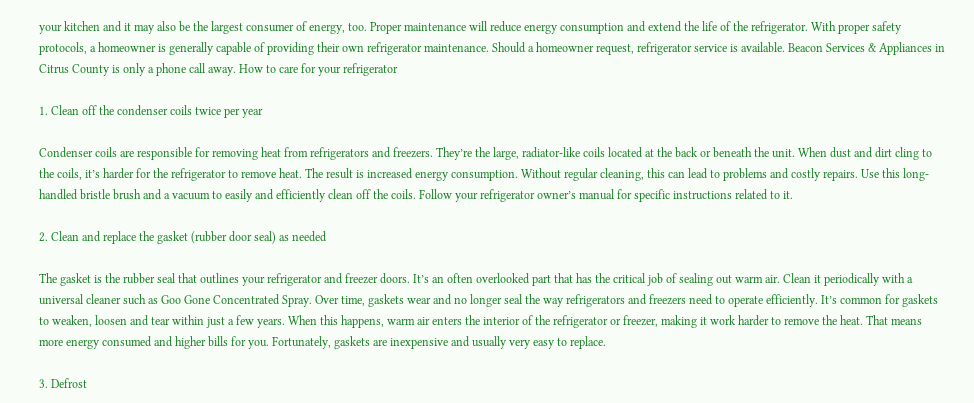your kitchen and it may also be the largest consumer of energy, too. Proper maintenance will reduce energy consumption and extend the life of the refrigerator. With proper safety protocols, a homeowner is generally capable of providing their own refrigerator maintenance. Should a homeowner request, refrigerator service is available. Beacon Services & Appliances in Citrus County is only a phone call away. How to care for your refrigerator

1. Clean off the condenser coils twice per year

Condenser coils are responsible for removing heat from refrigerators and freezers. They’re the large, radiator-like coils located at the back or beneath the unit. When dust and dirt cling to the coils, it’s harder for the refrigerator to remove heat. The result is increased energy consumption. Without regular cleaning, this can lead to problems and costly repairs. Use this long-handled bristle brush and a vacuum to easily and efficiently clean off the coils. Follow your refrigerator owner’s manual for specific instructions related to it.

2. Clean and replace the gasket (rubber door seal) as needed

The gasket is the rubber seal that outlines your refrigerator and freezer doors. It’s an often overlooked part that has the critical job of sealing out warm air. Clean it periodically with a universal cleaner such as Goo Gone Concentrated Spray. Over time, gaskets wear and no longer seal the way refrigerators and freezers need to operate efficiently. It’s common for gaskets to weaken, loosen and tear within just a few years. When this happens, warm air enters the interior of the refrigerator or freezer, making it work harder to remove the heat. That means more energy consumed and higher bills for you. Fortunately, gaskets are inexpensive and usually very easy to replace.

3. Defrost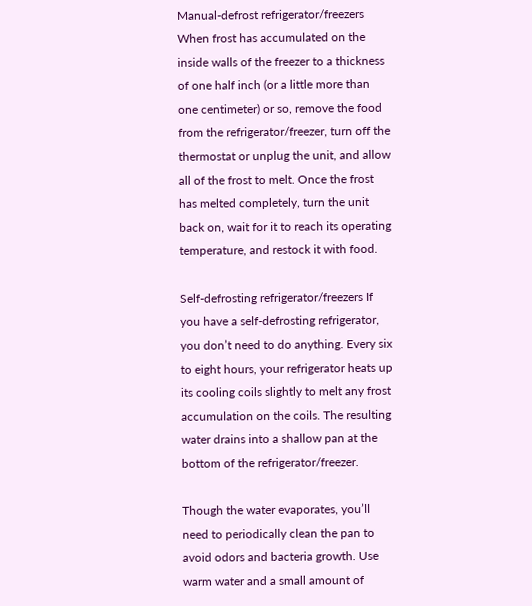Manual-defrost refrigerator/freezers When frost has accumulated on the inside walls of the freezer to a thickness of one half inch (or a little more than one centimeter) or so, remove the food from the refrigerator/freezer, turn off the thermostat or unplug the unit, and allow all of the frost to melt. Once the frost has melted completely, turn the unit back on, wait for it to reach its operating temperature, and restock it with food.

Self-defrosting refrigerator/freezers If you have a self-defrosting refrigerator, you don’t need to do anything. Every six to eight hours, your refrigerator heats up its cooling coils slightly to melt any frost accumulation on the coils. The resulting water drains into a shallow pan at the bottom of the refrigerator/freezer.

Though the water evaporates, you’ll need to periodically clean the pan to avoid odors and bacteria growth. Use warm water and a small amount of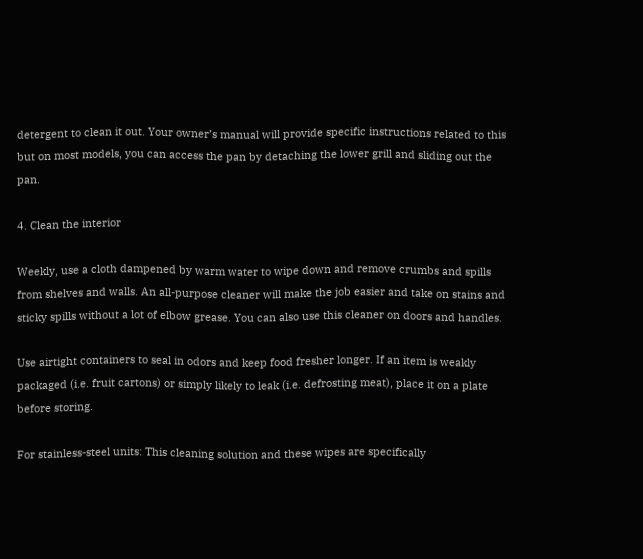detergent to clean it out. Your owner’s manual will provide specific instructions related to this but on most models, you can access the pan by detaching the lower grill and sliding out the pan.

4. Clean the interior

Weekly, use a cloth dampened by warm water to wipe down and remove crumbs and spills from shelves and walls. An all-purpose cleaner will make the job easier and take on stains and sticky spills without a lot of elbow grease. You can also use this cleaner on doors and handles.

Use airtight containers to seal in odors and keep food fresher longer. If an item is weakly packaged (i.e. fruit cartons) or simply likely to leak (i.e. defrosting meat), place it on a plate before storing.

For stainless-steel units: This cleaning solution and these wipes are specifically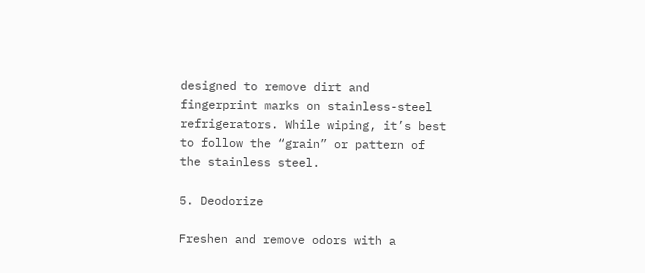designed to remove dirt and fingerprint marks on stainless-steel refrigerators. While wiping, it’s best to follow the “grain” or pattern of the stainless steel.

5. Deodorize

Freshen and remove odors with a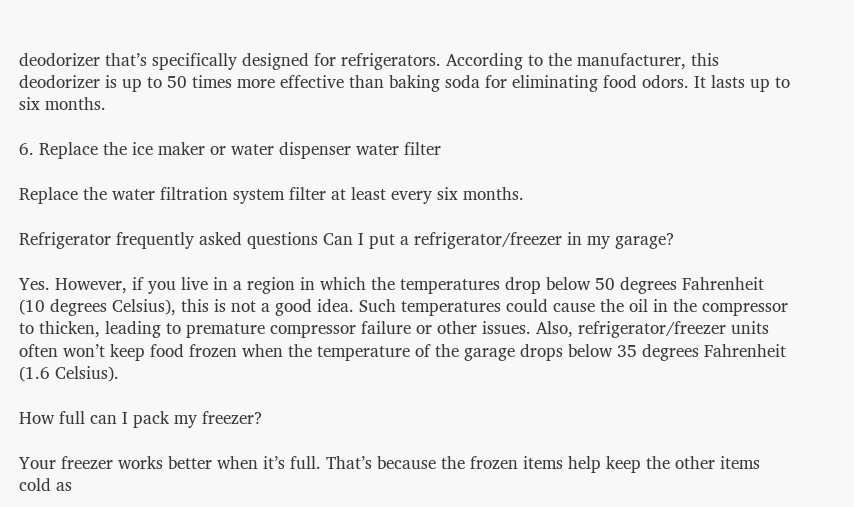deodorizer that’s specifically designed for refrigerators. According to the manufacturer, this deodorizer is up to 50 times more effective than baking soda for eliminating food odors. It lasts up to six months.

6. Replace the ice maker or water dispenser water filter

Replace the water filtration system filter at least every six months.

Refrigerator frequently asked questions Can I put a refrigerator/freezer in my garage?

Yes. However, if you live in a region in which the temperatures drop below 50 degrees Fahrenheit (10 degrees Celsius), this is not a good idea. Such temperatures could cause the oil in the compressor to thicken, leading to premature compressor failure or other issues. Also, refrigerator/freezer units often won’t keep food frozen when the temperature of the garage drops below 35 degrees Fahrenheit (1.6 Celsius).

How full can I pack my freezer?

Your freezer works better when it’s full. That’s because the frozen items help keep the other items cold as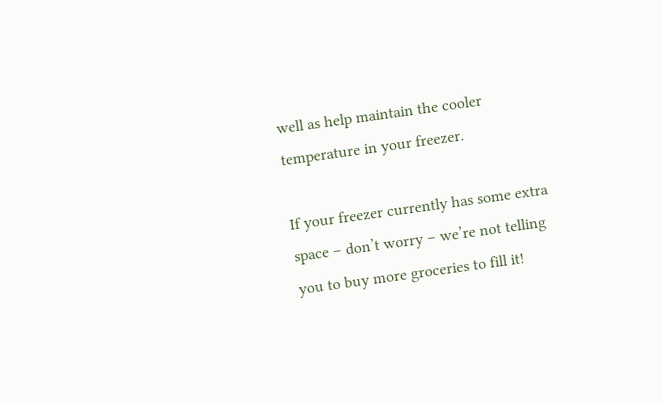well as help maintain the cooler temperature in your freezer.

If your freezer currently has some extra space – don’t worry – we’re not telling you to buy more groceries to fill it!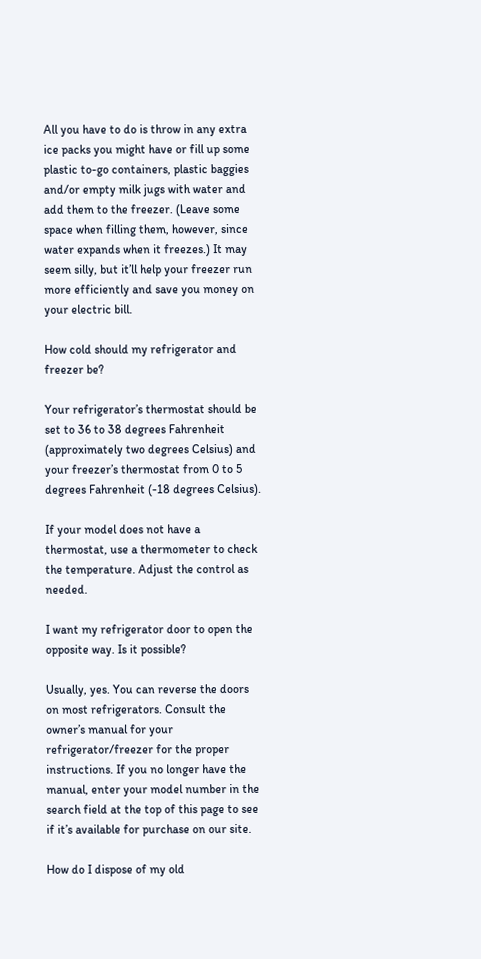All you have to do is throw in any extra ice packs you might have or fill up some plastic to-go containers, plastic baggies and/or empty milk jugs with water and add them to the freezer. (Leave some space when filling them, however, since water expands when it freezes.) It may seem silly, but it’ll help your freezer run more efficiently and save you money on your electric bill.

How cold should my refrigerator and freezer be?

Your refrigerator’s thermostat should be set to 36 to 38 degrees Fahrenheit (approximately two degrees Celsius) and your freezer’s thermostat from 0 to 5 degrees Fahrenheit (-18 degrees Celsius).

If your model does not have a thermostat, use a thermometer to check the temperature. Adjust the control as needed.

I want my refrigerator door to open the opposite way. Is it possible?

Usually, yes. You can reverse the doors on most refrigerators. Consult the owner’s manual for your refrigerator/freezer for the proper instructions. If you no longer have the manual, enter your model number in the search field at the top of this page to see if it’s available for purchase on our site.

How do I dispose of my old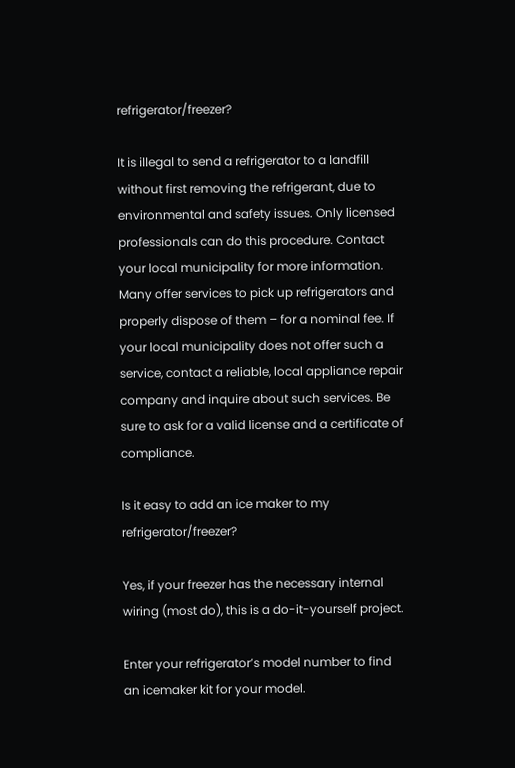refrigerator/freezer?

It is illegal to send a refrigerator to a landfill without first removing the refrigerant, due to environmental and safety issues. Only licensed professionals can do this procedure. Contact your local municipality for more information. Many offer services to pick up refrigerators and properly dispose of them – for a nominal fee. If your local municipality does not offer such a service, contact a reliable, local appliance repair company and inquire about such services. Be sure to ask for a valid license and a certificate of compliance.

Is it easy to add an ice maker to my refrigerator/freezer?

Yes, if your freezer has the necessary internal wiring (most do), this is a do-it-yourself project.

Enter your refrigerator’s model number to find an icemaker kit for your model.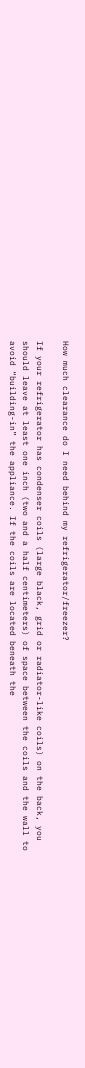How much clearance do I need behind my refrigerator/freezer?

If your refrigerator has condenser coils (large black, grid or radiator-like coils) on the back, you should leave at least one inch (two and a half centimeters) of space between the coils and the wall to avoid “building-in” the appliance. If the coils are located beneath the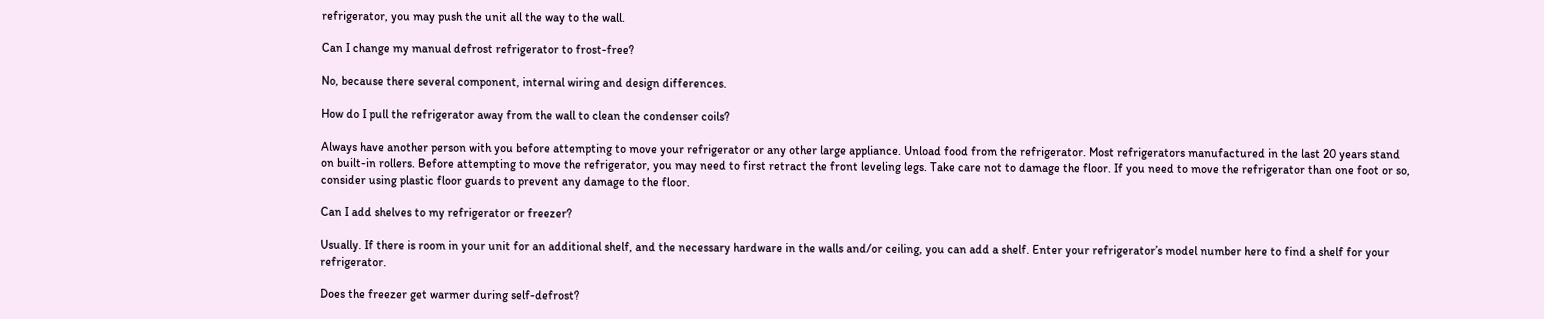refrigerator, you may push the unit all the way to the wall.

Can I change my manual defrost refrigerator to frost-free?

No, because there several component, internal wiring and design differences.

How do I pull the refrigerator away from the wall to clean the condenser coils?

Always have another person with you before attempting to move your refrigerator or any other large appliance. Unload food from the refrigerator. Most refrigerators manufactured in the last 20 years stand on built-in rollers. Before attempting to move the refrigerator, you may need to first retract the front leveling legs. Take care not to damage the floor. If you need to move the refrigerator than one foot or so, consider using plastic floor guards to prevent any damage to the floor.

Can I add shelves to my refrigerator or freezer?

Usually. If there is room in your unit for an additional shelf, and the necessary hardware in the walls and/or ceiling, you can add a shelf. Enter your refrigerator’s model number here to find a shelf for your refrigerator.

Does the freezer get warmer during self-defrost?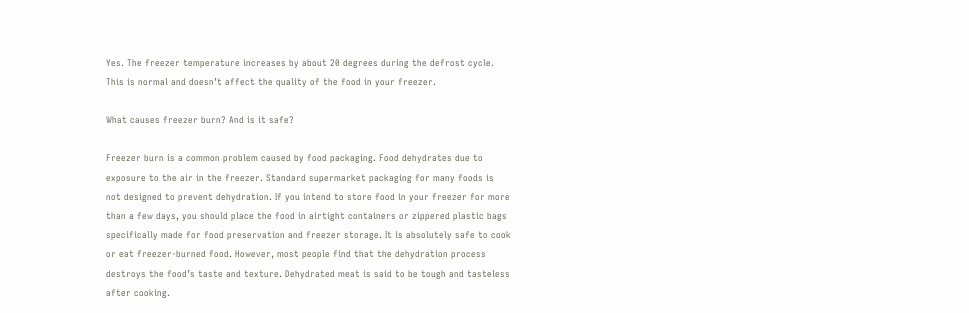Yes. The freezer temperature increases by about 20 degrees during the defrost cycle. This is normal and doesn’t affect the quality of the food in your freezer.

What causes freezer burn? And is it safe?

Freezer burn is a common problem caused by food packaging. Food dehydrates due to exposure to the air in the freezer. Standard supermarket packaging for many foods is not designed to prevent dehydration. If you intend to store food in your freezer for more than a few days, you should place the food in airtight containers or zippered plastic bags specifically made for food preservation and freezer storage. It is absolutely safe to cook or eat freezer-burned food. However, most people find that the dehydration process destroys the food’s taste and texture. Dehydrated meat is said to be tough and tasteless after cooking.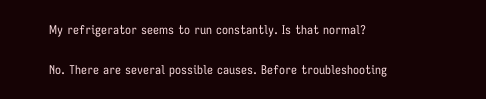My refrigerator seems to run constantly. Is that normal?

No. There are several possible causes. Before troubleshooting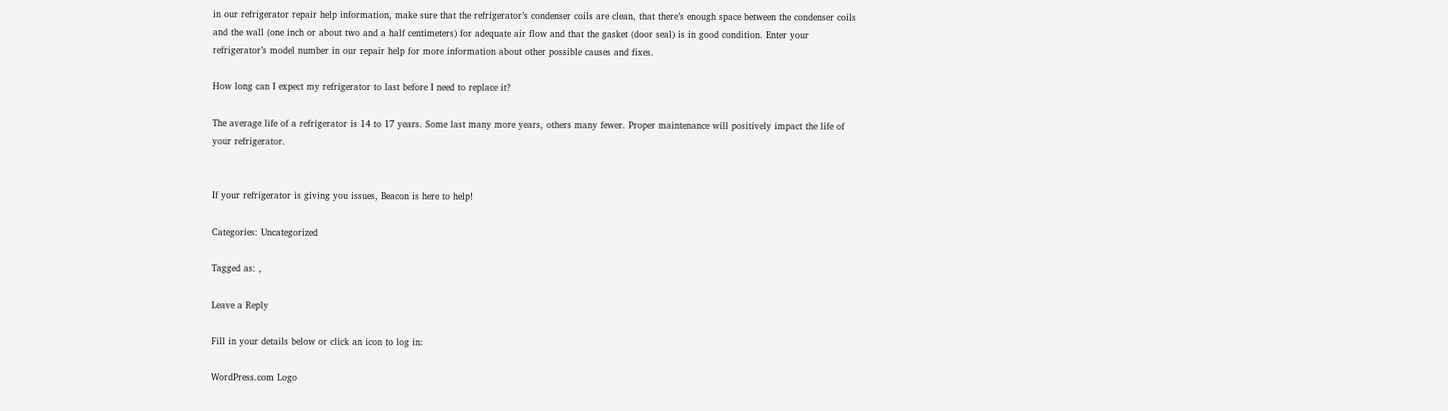in our refrigerator repair help information, make sure that the refrigerator’s condenser coils are clean, that there’s enough space between the condenser coils and the wall (one inch or about two and a half centimeters) for adequate air flow and that the gasket (door seal) is in good condition. Enter your refrigerator’s model number in our repair help for more information about other possible causes and fixes.

How long can I expect my refrigerator to last before I need to replace it?

The average life of a refrigerator is 14 to 17 years. Some last many more years, others many fewer. Proper maintenance will positively impact the life of your refrigerator.


If your refrigerator is giving you issues, Beacon is here to help!

Categories: Uncategorized

Tagged as: ,

Leave a Reply

Fill in your details below or click an icon to log in:

WordPress.com Logo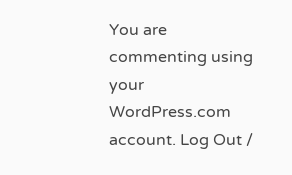You are commenting using your WordPress.com account. Log Out /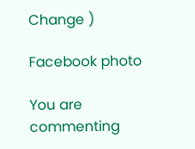Change )

Facebook photo

You are commenting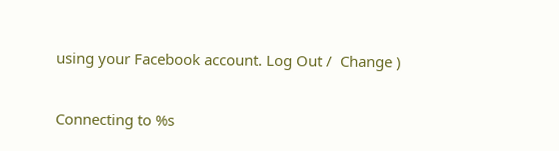using your Facebook account. Log Out /  Change )

Connecting to %s